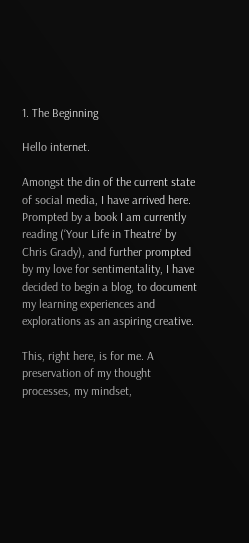1. The Beginning

Hello internet.

Amongst the din of the current state of social media, I have arrived here. Prompted by a book I am currently reading (‘Your Life in Theatre’ by Chris Grady), and further prompted by my love for sentimentality, I have decided to begin a blog, to document my learning experiences and explorations as an aspiring creative.

This, right here, is for me. A preservation of my thought processes, my mindset,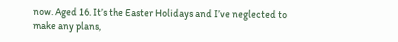now. Aged 16. It’s the Easter Holidays and I’ve neglected to make any plans,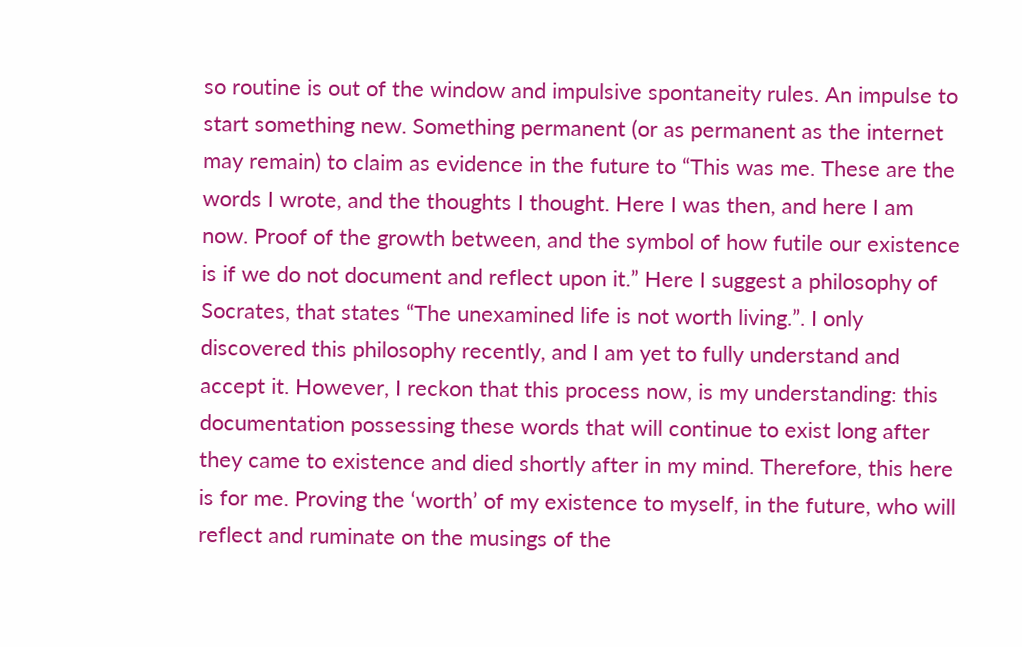so routine is out of the window and impulsive spontaneity rules. An impulse to start something new. Something permanent (or as permanent as the internet may remain) to claim as evidence in the future to “This was me. These are the words I wrote, and the thoughts I thought. Here I was then, and here I am now. Proof of the growth between, and the symbol of how futile our existence is if we do not document and reflect upon it.” Here I suggest a philosophy of Socrates, that states “The unexamined life is not worth living.”. I only discovered this philosophy recently, and I am yet to fully understand and accept it. However, I reckon that this process now, is my understanding: this documentation possessing these words that will continue to exist long after they came to existence and died shortly after in my mind. Therefore, this here is for me. Proving the ‘worth’ of my existence to myself, in the future, who will reflect and ruminate on the musings of the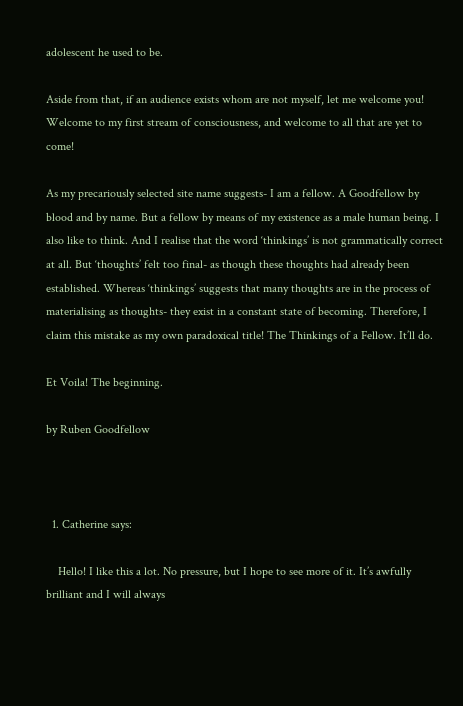adolescent he used to be.

Aside from that, if an audience exists whom are not myself, let me welcome you! Welcome to my first stream of consciousness, and welcome to all that are yet to come!

As my precariously selected site name suggests- I am a fellow. A Goodfellow by blood and by name. But a fellow by means of my existence as a male human being. I also like to think. And I realise that the word ‘thinkings’ is not grammatically correct at all. But ‘thoughts’ felt too final- as though these thoughts had already been established. Whereas ‘thinkings’ suggests that many thoughts are in the process of materialising as thoughts- they exist in a constant state of becoming. Therefore, I claim this mistake as my own paradoxical title! The Thinkings of a Fellow. It’ll do.

Et Voila! The beginning.

by Ruben Goodfellow



  1. Catherine says:

    Hello! I like this a lot. No pressure, but I hope to see more of it. It’s awfully brilliant and I will always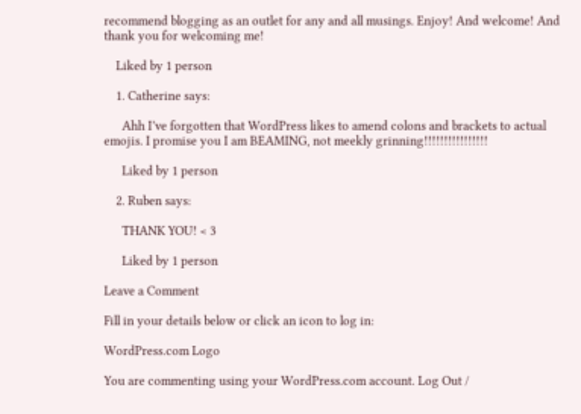recommend blogging as an outlet for any and all musings. Enjoy! And welcome! And thank you for welcoming me!

    Liked by 1 person

    1. Catherine says:

      Ahh I’ve forgotten that WordPress likes to amend colons and brackets to actual emojis. I promise you I am BEAMING, not meekly grinning!!!!!!!!!!!!!!!!

      Liked by 1 person

    2. Ruben says:

      THANK YOU! < 3

      Liked by 1 person

Leave a Comment

Fill in your details below or click an icon to log in:

WordPress.com Logo

You are commenting using your WordPress.com account. Log Out /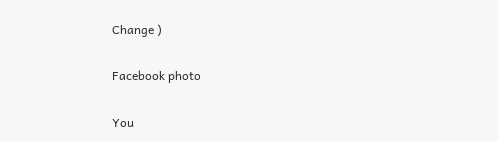Change )

Facebook photo

You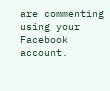are commenting using your Facebook account.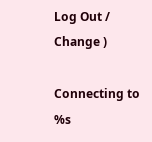Log Out /  Change )

Connecting to %s